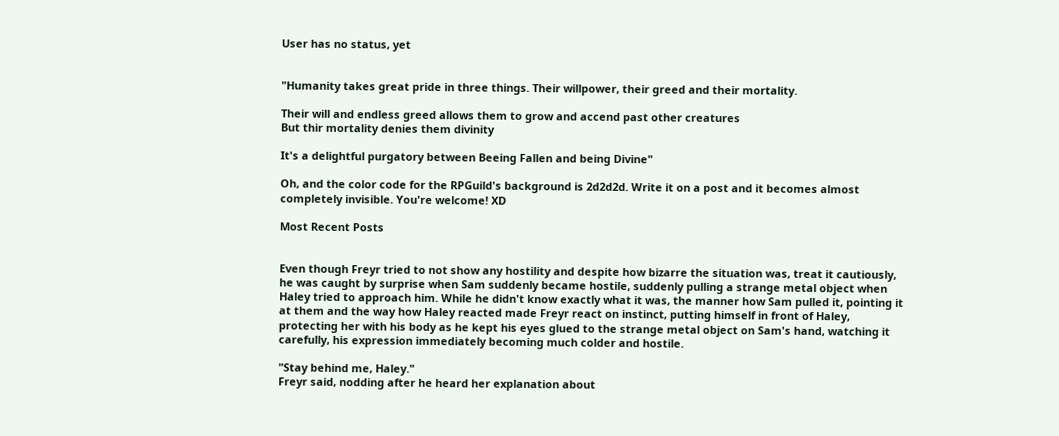User has no status, yet


"Humanity takes great pride in three things. Their willpower, their greed and their mortality.

Their will and endless greed allows them to grow and accend past other creatures
But thir mortality denies them divinity

It's a delightful purgatory between Beeing Fallen and being Divine"

Oh, and the color code for the RPGuild's background is 2d2d2d. Write it on a post and it becomes almost completely invisible. You're welcome! XD

Most Recent Posts


Even though Freyr tried to not show any hostility and despite how bizarre the situation was, treat it cautiously, he was caught by surprise when Sam suddenly became hostile, suddenly pulling a strange metal object when Haley tried to approach him. While he didn't know exactly what it was, the manner how Sam pulled it, pointing it at them and the way how Haley reacted made Freyr react on instinct, putting himself in front of Haley, protecting her with his body as he kept his eyes glued to the strange metal object on Sam's hand, watching it carefully, his expression immediately becoming much colder and hostile.

"Stay behind me, Haley."
Freyr said, nodding after he heard her explanation about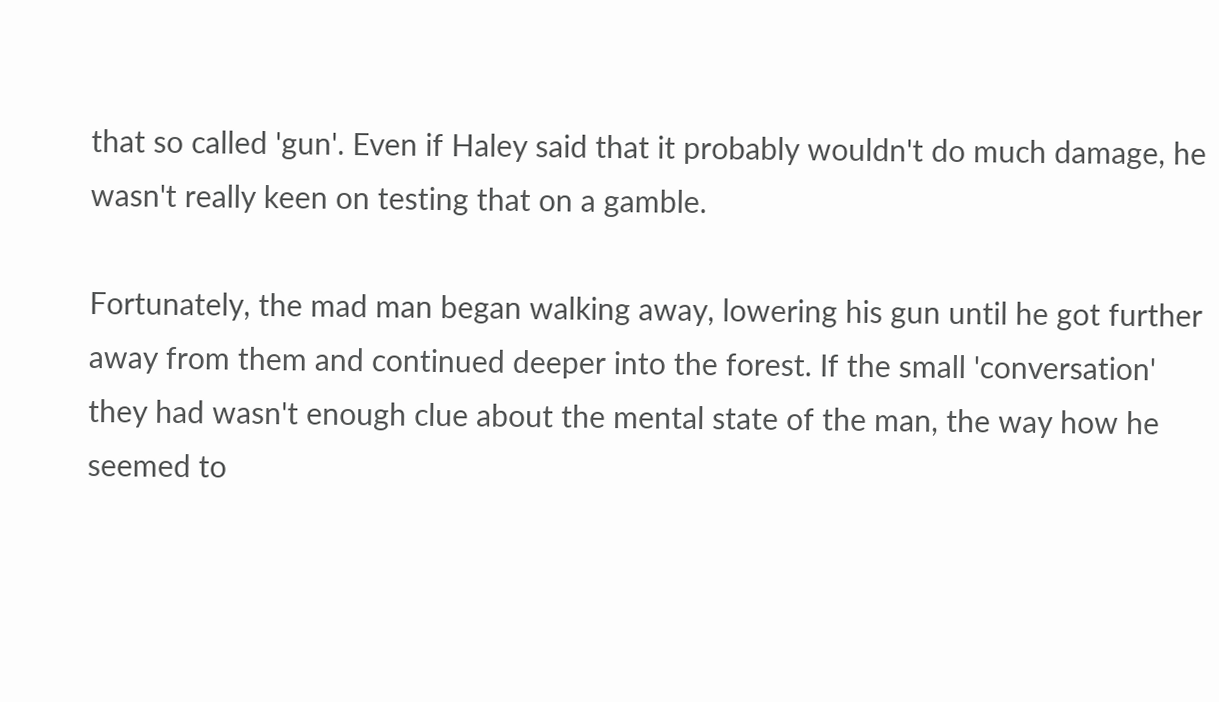that so called 'gun'. Even if Haley said that it probably wouldn't do much damage, he wasn't really keen on testing that on a gamble.

Fortunately, the mad man began walking away, lowering his gun until he got further away from them and continued deeper into the forest. If the small 'conversation' they had wasn't enough clue about the mental state of the man, the way how he seemed to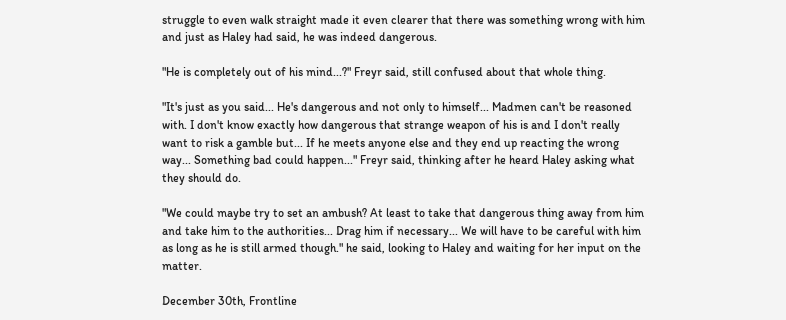struggle to even walk straight made it even clearer that there was something wrong with him and just as Haley had said, he was indeed dangerous.

"He is completely out of his mind...?" Freyr said, still confused about that whole thing.

"It's just as you said... He's dangerous and not only to himself... Madmen can't be reasoned with. I don't know exactly how dangerous that strange weapon of his is and I don't really want to risk a gamble but... If he meets anyone else and they end up reacting the wrong way... Something bad could happen..." Freyr said, thinking after he heard Haley asking what they should do.

"We could maybe try to set an ambush? At least to take that dangerous thing away from him and take him to the authorities... Drag him if necessary... We will have to be careful with him as long as he is still armed though." he said, looking to Haley and waiting for her input on the matter.

December 30th, Frontline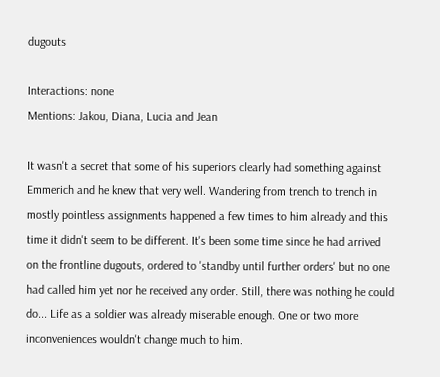dugouts

Interactions: none
Mentions: Jakou, Diana, Lucia and Jean

It wasn't a secret that some of his superiors clearly had something against Emmerich and he knew that very well. Wandering from trench to trench in mostly pointless assignments happened a few times to him already and this time it didn't seem to be different. It's been some time since he had arrived on the frontline dugouts, ordered to 'standby until further orders' but no one had called him yet nor he received any order. Still, there was nothing he could do... Life as a soldier was already miserable enough. One or two more inconveniences wouldn't change much to him.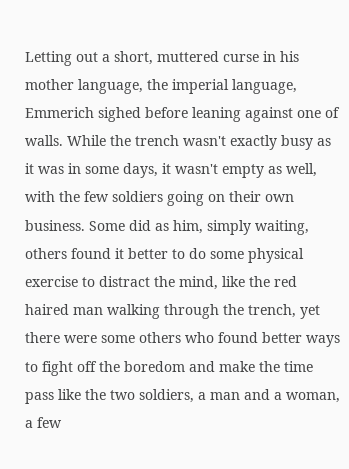Letting out a short, muttered curse in his mother language, the imperial language, Emmerich sighed before leaning against one of walls. While the trench wasn't exactly busy as it was in some days, it wasn't empty as well, with the few soldiers going on their own business. Some did as him, simply waiting, others found it better to do some physical exercise to distract the mind, like the red haired man walking through the trench, yet there were some others who found better ways to fight off the boredom and make the time pass like the two soldiers, a man and a woman, a few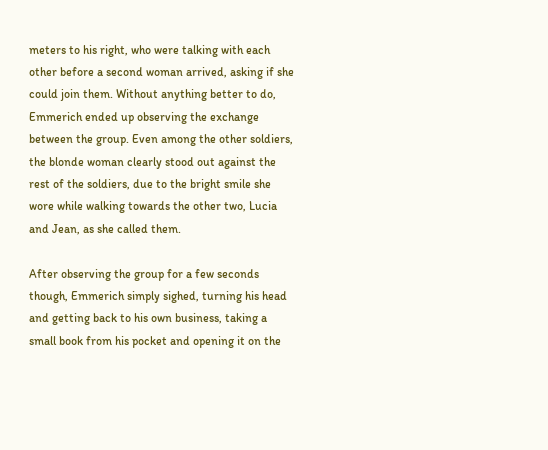meters to his right, who were talking with each other before a second woman arrived, asking if she could join them. Without anything better to do, Emmerich ended up observing the exchange between the group. Even among the other soldiers, the blonde woman clearly stood out against the rest of the soldiers, due to the bright smile she wore while walking towards the other two, Lucia and Jean, as she called them.

After observing the group for a few seconds though, Emmerich simply sighed, turning his head and getting back to his own business, taking a small book from his pocket and opening it on the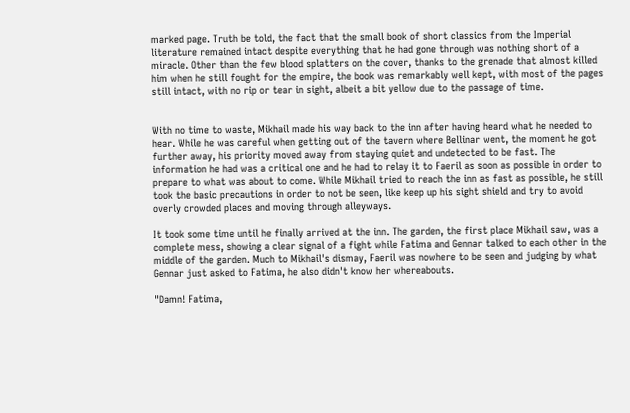marked page. Truth be told, the fact that the small book of short classics from the Imperial literature remained intact despite everything that he had gone through was nothing short of a miracle. Other than the few blood splatters on the cover, thanks to the grenade that almost killed him when he still fought for the empire, the book was remarkably well kept, with most of the pages still intact, with no rip or tear in sight, albeit a bit yellow due to the passage of time.


With no time to waste, Mikhail made his way back to the inn after having heard what he needed to hear. While he was careful when getting out of the tavern where Bellinar went, the moment he got further away, his priority moved away from staying quiet and undetected to be fast. The information he had was a critical one and he had to relay it to Faeril as soon as possible in order to prepare to what was about to come. While Mikhail tried to reach the inn as fast as possible, he still took the basic precautions in order to not be seen, like keep up his sight shield and try to avoid overly crowded places and moving through alleyways.

It took some time until he finally arrived at the inn. The garden, the first place Mikhail saw, was a complete mess, showing a clear signal of a fight while Fatima and Gennar talked to each other in the middle of the garden. Much to Mikhail's dismay, Faeril was nowhere to be seen and judging by what Gennar just asked to Fatima, he also didn't know her whereabouts.

"Damn! Fatima,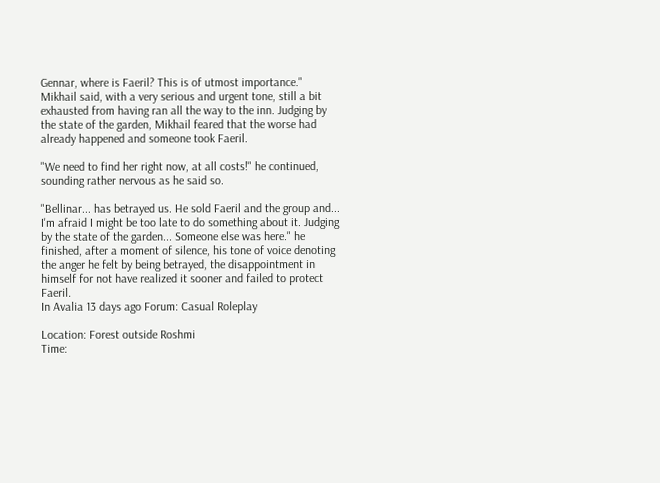Gennar, where is Faeril? This is of utmost importance." Mikhail said, with a very serious and urgent tone, still a bit exhausted from having ran all the way to the inn. Judging by the state of the garden, Mikhail feared that the worse had already happened and someone took Faeril.

"We need to find her right now, at all costs!" he continued, sounding rather nervous as he said so.

"Bellinar... has betrayed us. He sold Faeril and the group and... I'm afraid I might be too late to do something about it. Judging by the state of the garden... Someone else was here." he finished, after a moment of silence, his tone of voice denoting the anger he felt by being betrayed, the disappointment in himself for not have realized it sooner and failed to protect Faeril.
In Avalia 13 days ago Forum: Casual Roleplay

Location: Forest outside Roshmi
Time: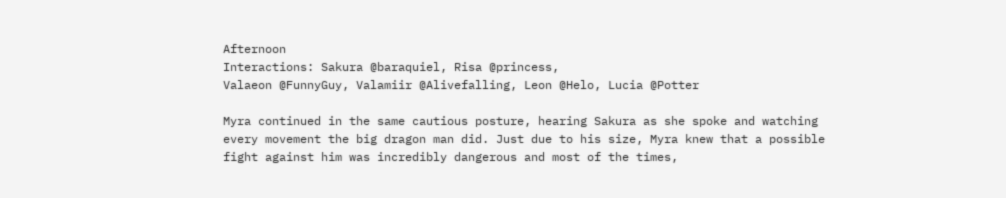Afternoon
Interactions: Sakura @baraquiel, Risa @princess,
Valaeon @FunnyGuy, Valamiir @Alivefalling, Leon @Helo, Lucia @Potter

Myra continued in the same cautious posture, hearing Sakura as she spoke and watching every movement the big dragon man did. Just due to his size, Myra knew that a possible fight against him was incredibly dangerous and most of the times,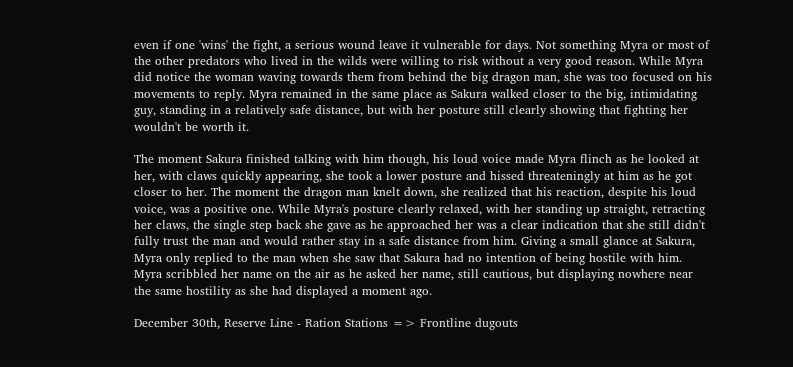even if one 'wins' the fight, a serious wound leave it vulnerable for days. Not something Myra or most of the other predators who lived in the wilds were willing to risk without a very good reason. While Myra did notice the woman waving towards them from behind the big dragon man, she was too focused on his movements to reply. Myra remained in the same place as Sakura walked closer to the big, intimidating guy, standing in a relatively safe distance, but with her posture still clearly showing that fighting her wouldn't be worth it.

The moment Sakura finished talking with him though, his loud voice made Myra flinch as he looked at her, with claws quickly appearing, she took a lower posture and hissed threateningly at him as he got closer to her. The moment the dragon man knelt down, she realized that his reaction, despite his loud voice, was a positive one. While Myra's posture clearly relaxed, with her standing up straight, retracting her claws, the single step back she gave as he approached her was a clear indication that she still didn't fully trust the man and would rather stay in a safe distance from him. Giving a small glance at Sakura, Myra only replied to the man when she saw that Sakura had no intention of being hostile with him. Myra scribbled her name on the air as he asked her name, still cautious, but displaying nowhere near the same hostility as she had displayed a moment ago.

December 30th, Reserve Line - Ration Stations => Frontline dugouts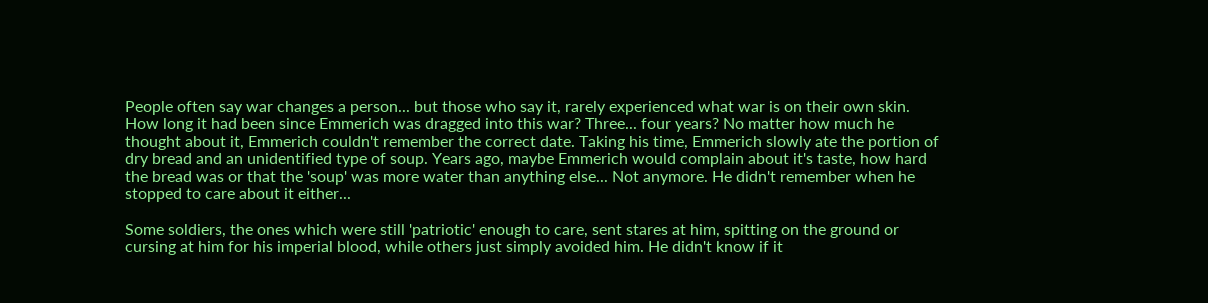People often say war changes a person... but those who say it, rarely experienced what war is on their own skin. How long it had been since Emmerich was dragged into this war? Three... four years? No matter how much he thought about it, Emmerich couldn't remember the correct date. Taking his time, Emmerich slowly ate the portion of dry bread and an unidentified type of soup. Years ago, maybe Emmerich would complain about it's taste, how hard the bread was or that the 'soup' was more water than anything else... Not anymore. He didn't remember when he stopped to care about it either...

Some soldiers, the ones which were still 'patriotic' enough to care, sent stares at him, spitting on the ground or cursing at him for his imperial blood, while others just simply avoided him. He didn't know if it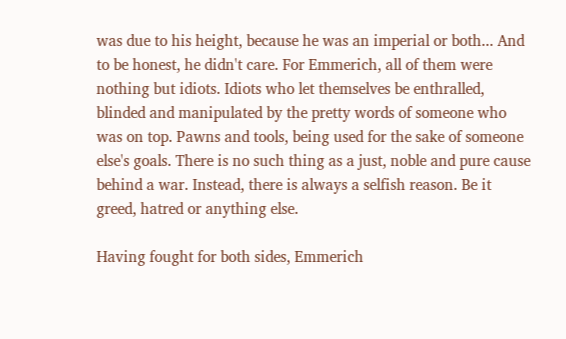was due to his height, because he was an imperial or both... And to be honest, he didn't care. For Emmerich, all of them were nothing but idiots. Idiots who let themselves be enthralled, blinded and manipulated by the pretty words of someone who was on top. Pawns and tools, being used for the sake of someone else's goals. There is no such thing as a just, noble and pure cause behind a war. Instead, there is always a selfish reason. Be it greed, hatred or anything else.

Having fought for both sides, Emmerich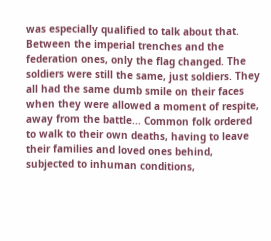was especially qualified to talk about that. Between the imperial trenches and the federation ones, only the flag changed. The soldiers were still the same, just soldiers. They all had the same dumb smile on their faces when they were allowed a moment of respite, away from the battle... Common folk ordered to walk to their own deaths, having to leave their families and loved ones behind, subjected to inhuman conditions,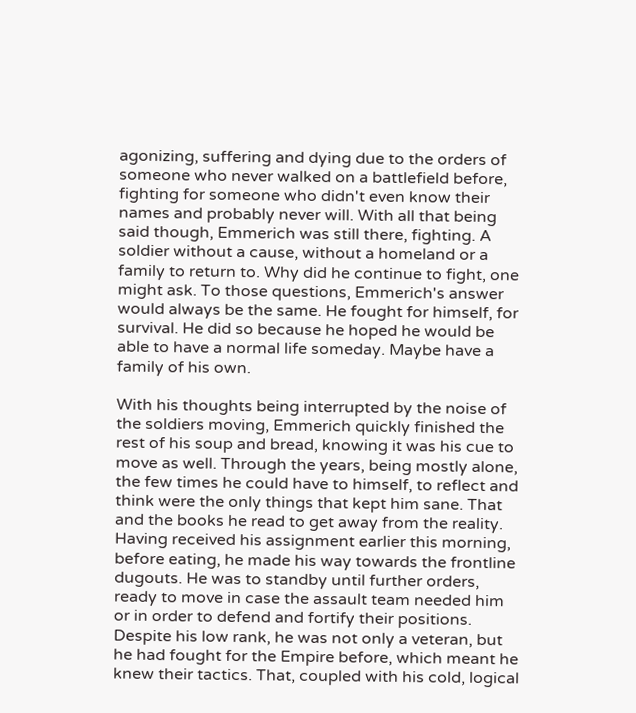agonizing, suffering and dying due to the orders of someone who never walked on a battlefield before, fighting for someone who didn't even know their names and probably never will. With all that being said though, Emmerich was still there, fighting. A soldier without a cause, without a homeland or a family to return to. Why did he continue to fight, one might ask. To those questions, Emmerich's answer would always be the same. He fought for himself, for survival. He did so because he hoped he would be able to have a normal life someday. Maybe have a family of his own.

With his thoughts being interrupted by the noise of the soldiers moving, Emmerich quickly finished the rest of his soup and bread, knowing it was his cue to move as well. Through the years, being mostly alone, the few times he could have to himself, to reflect and think were the only things that kept him sane. That and the books he read to get away from the reality. Having received his assignment earlier this morning, before eating, he made his way towards the frontline dugouts. He was to standby until further orders, ready to move in case the assault team needed him or in order to defend and fortify their positions. Despite his low rank, he was not only a veteran, but he had fought for the Empire before, which meant he knew their tactics. That, coupled with his cold, logical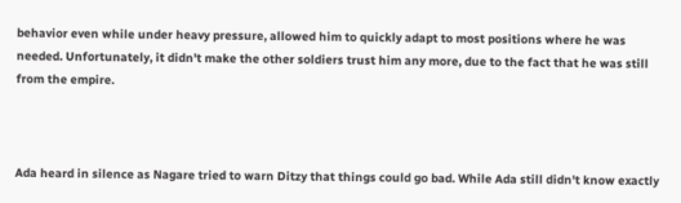behavior even while under heavy pressure, allowed him to quickly adapt to most positions where he was needed. Unfortunately, it didn't make the other soldiers trust him any more, due to the fact that he was still from the empire.



Ada heard in silence as Nagare tried to warn Ditzy that things could go bad. While Ada still didn't know exactly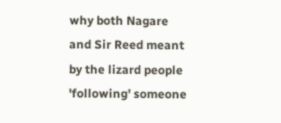why both Nagare and Sir Reed meant by the lizard people 'following' someone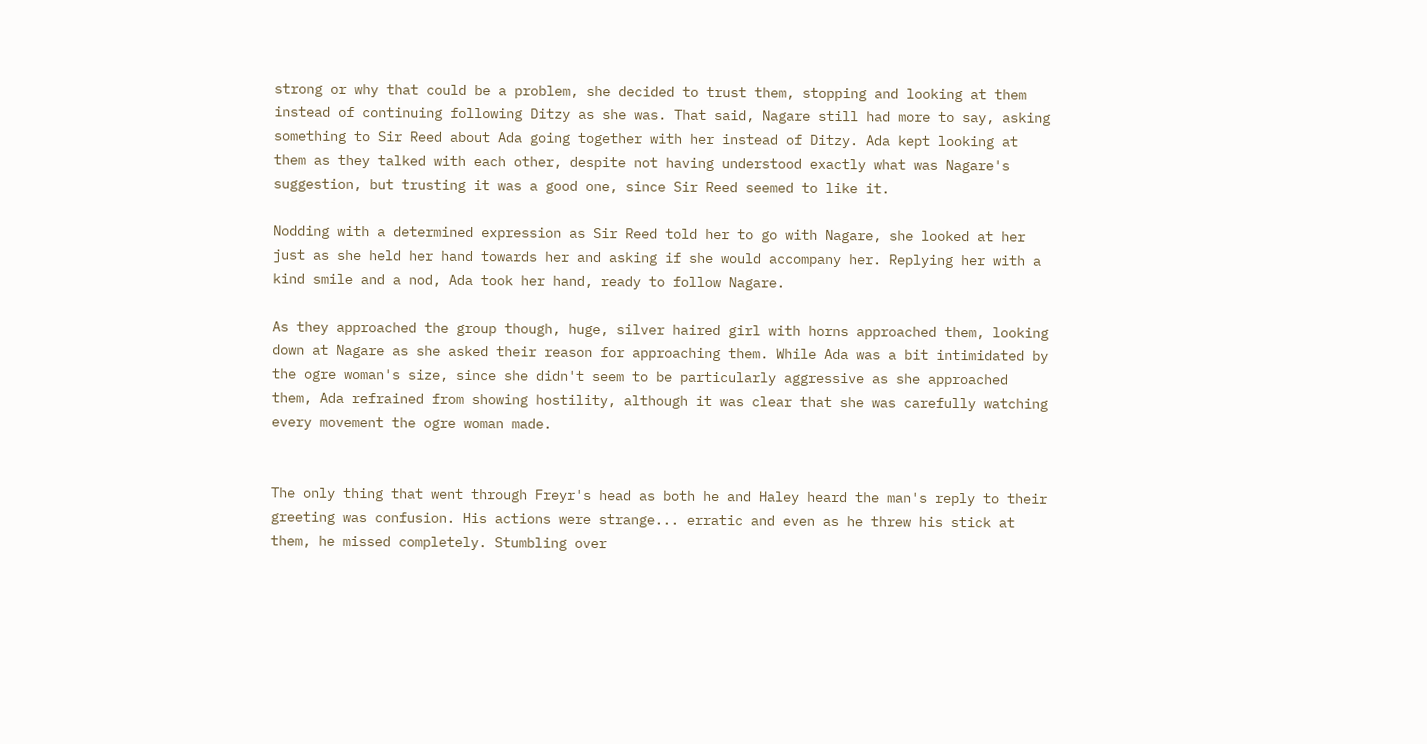strong or why that could be a problem, she decided to trust them, stopping and looking at them instead of continuing following Ditzy as she was. That said, Nagare still had more to say, asking something to Sir Reed about Ada going together with her instead of Ditzy. Ada kept looking at them as they talked with each other, despite not having understood exactly what was Nagare's suggestion, but trusting it was a good one, since Sir Reed seemed to like it.

Nodding with a determined expression as Sir Reed told her to go with Nagare, she looked at her just as she held her hand towards her and asking if she would accompany her. Replying her with a kind smile and a nod, Ada took her hand, ready to follow Nagare.

As they approached the group though, huge, silver haired girl with horns approached them, looking down at Nagare as she asked their reason for approaching them. While Ada was a bit intimidated by the ogre woman's size, since she didn't seem to be particularly aggressive as she approached them, Ada refrained from showing hostility, although it was clear that she was carefully watching every movement the ogre woman made.


The only thing that went through Freyr's head as both he and Haley heard the man's reply to their greeting was confusion. His actions were strange... erratic and even as he threw his stick at them, he missed completely. Stumbling over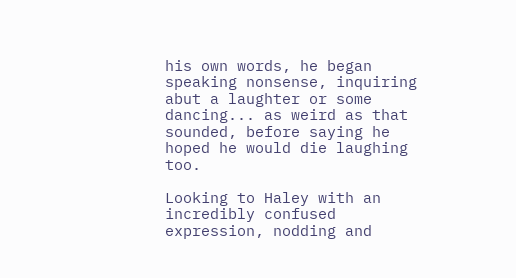his own words, he began speaking nonsense, inquiring abut a laughter or some dancing... as weird as that sounded, before saying he hoped he would die laughing too.

Looking to Haley with an incredibly confused expression, nodding and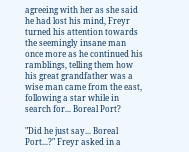agreeing with her as she said he had lost his mind, Freyr turned his attention towards the seemingly insane man once more as he continued his ramblings, telling them how his great grandfather was a wise man came from the east, following a star while in search for... Boreal Port?

"Did he just say... Boreal Port...?" Freyr asked in a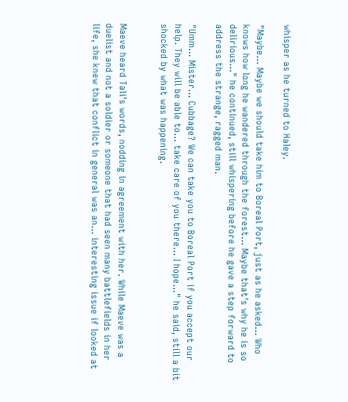whisper as he turned to Haley.

"Maybe... Maybe we should take him to Boreal Port, just as he asked... Who knows how long he wandered through the forest... Maybe that's why he is so delirious..." he continued, still whispering before he gave a step forward to address the strange, ragged man.

"Umm... Mister... Cubbage? We can take you to Boreal Port if you accept our help. They will be able to... take care of you there... I hope..." he said, still a bit shocked by what was happening.


Maeve heard Tali's words, nodding in agreement with her. While Maeve was a duelist and not a soldier or someone that had seen many battlefields in her life, she knew that conflict in general was an... interesting issue if looked at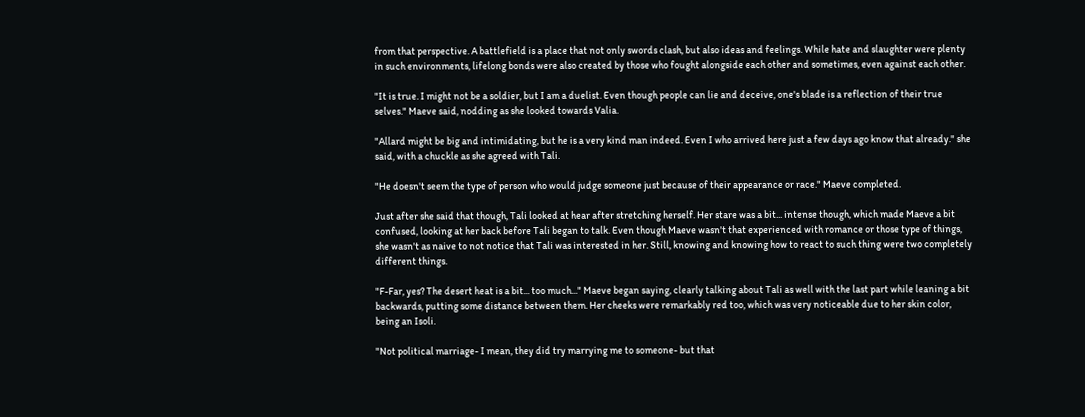from that perspective. A battlefield is a place that not only swords clash, but also ideas and feelings. While hate and slaughter were plenty in such environments, lifelong bonds were also created by those who fought alongside each other and sometimes, even against each other.

"It is true. I might not be a soldier, but I am a duelist. Even though people can lie and deceive, one's blade is a reflection of their true selves." Maeve said, nodding as she looked towards Valia.

"Allard might be big and intimidating, but he is a very kind man indeed. Even I who arrived here just a few days ago know that already." she said, with a chuckle as she agreed with Tali.

"He doesn't seem the type of person who would judge someone just because of their appearance or race." Maeve completed.

Just after she said that though, Tali looked at hear after stretching herself. Her stare was a bit... intense though, which made Maeve a bit confused, looking at her back before Tali began to talk. Even though Maeve wasn't that experienced with romance or those type of things, she wasn't as naive to not notice that Tali was interested in her. Still, knowing and knowing how to react to such thing were two completely different things.

"F-Far, yes? The desert heat is a bit... too much..." Maeve began saying, clearly talking about Tali as well with the last part while leaning a bit backwards, putting some distance between them. Her cheeks were remarkably red too, which was very noticeable due to her skin color, being an Isoli.

"Not political marriage- I mean, they did try marrying me to someone- but that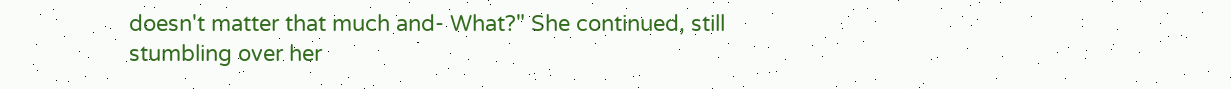doesn't matter that much and- What?" She continued, still stumbling over her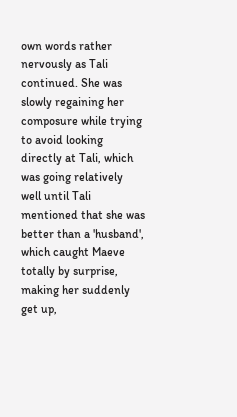own words rather nervously as Tali continued. She was slowly regaining her composure while trying to avoid looking directly at Tali, which was going relatively well until Tali mentioned that she was better than a 'husband', which caught Maeve totally by surprise, making her suddenly get up,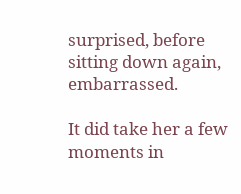surprised, before sitting down again, embarrassed.

It did take her a few moments in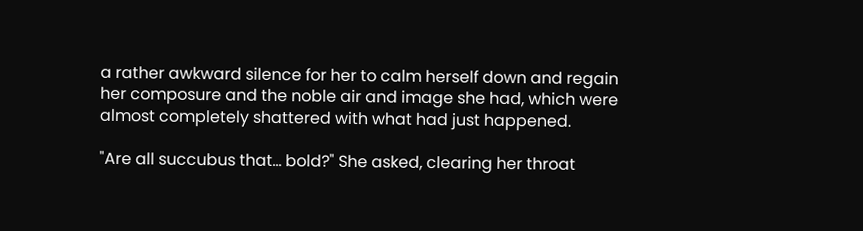a rather awkward silence for her to calm herself down and regain her composure and the noble air and image she had, which were almost completely shattered with what had just happened.

"Are all succubus that... bold?" She asked, clearing her throat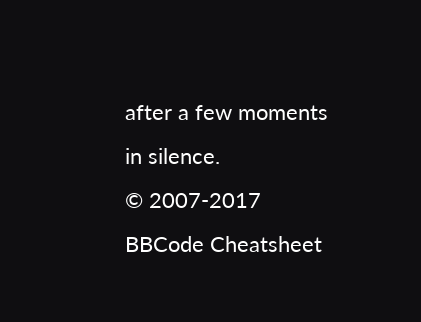after a few moments in silence.
© 2007-2017
BBCode Cheatsheet